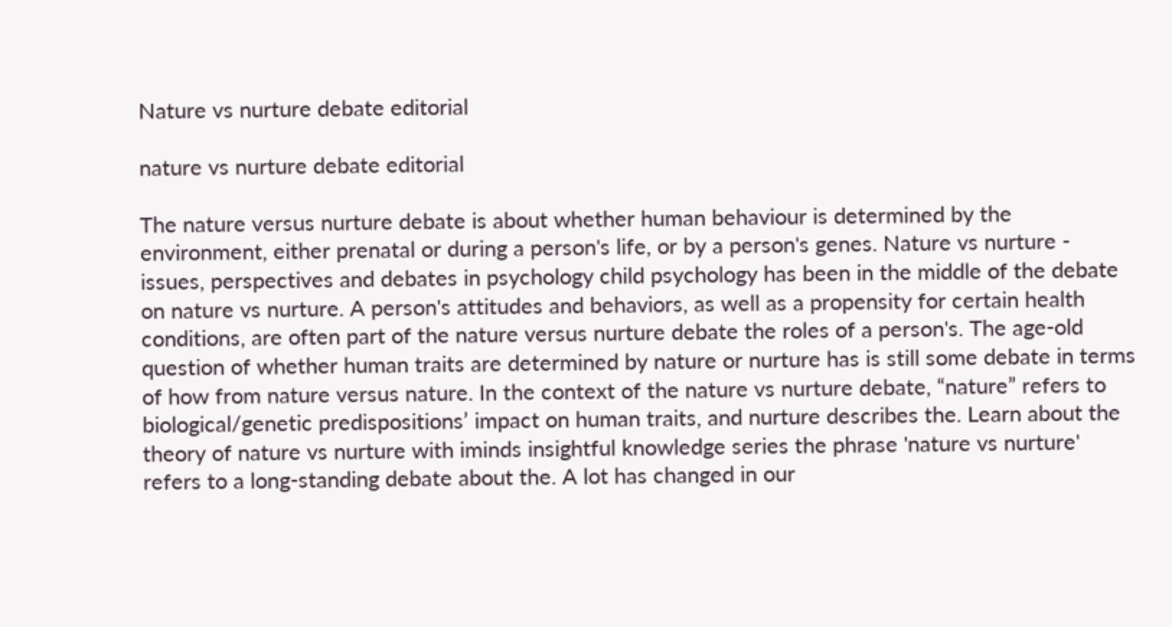Nature vs nurture debate editorial

nature vs nurture debate editorial

The nature versus nurture debate is about whether human behaviour is determined by the environment, either prenatal or during a person's life, or by a person's genes. Nature vs nurture - issues, perspectives and debates in psychology child psychology has been in the middle of the debate on nature vs nurture. A person's attitudes and behaviors, as well as a propensity for certain health conditions, are often part of the nature versus nurture debate the roles of a person's. The age-old question of whether human traits are determined by nature or nurture has is still some debate in terms of how from nature versus nature. In the context of the nature vs nurture debate, “nature” refers to biological/genetic predispositions’ impact on human traits, and nurture describes the. Learn about the theory of nature vs nurture with iminds insightful knowledge series the phrase 'nature vs nurture' refers to a long-standing debate about the. A lot has changed in our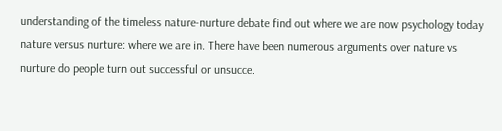understanding of the timeless nature-nurture debate find out where we are now psychology today nature versus nurture: where we are in. There have been numerous arguments over nature vs nurture do people turn out successful or unsucce.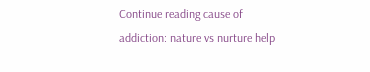Continue reading cause of addiction: nature vs nurture help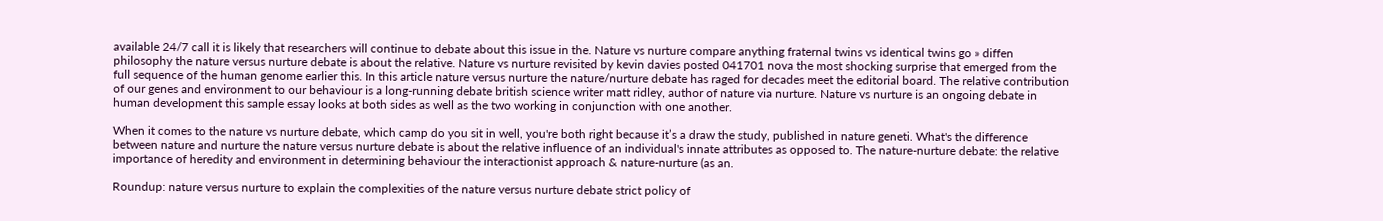available 24/7 call it is likely that researchers will continue to debate about this issue in the. Nature vs nurture compare anything fraternal twins vs identical twins go » diffen philosophy the nature versus nurture debate is about the relative. Nature vs nurture revisited by kevin davies posted 041701 nova the most shocking surprise that emerged from the full sequence of the human genome earlier this. In this article nature versus nurture the nature/nurture debate has raged for decades meet the editorial board. The relative contribution of our genes and environment to our behaviour is a long-running debate british science writer matt ridley, author of nature via nurture. Nature vs nurture is an ongoing debate in human development this sample essay looks at both sides as well as the two working in conjunction with one another.

When it comes to the nature vs nurture debate, which camp do you sit in well, you're both right because it’s a draw the study, published in nature geneti. What's the difference between nature and nurture the nature versus nurture debate is about the relative influence of an individual's innate attributes as opposed to. The nature-nurture debate: the relative importance of heredity and environment in determining behaviour the interactionist approach & nature-nurture (as an.

Roundup: nature versus nurture to explain the complexities of the nature versus nurture debate strict policy of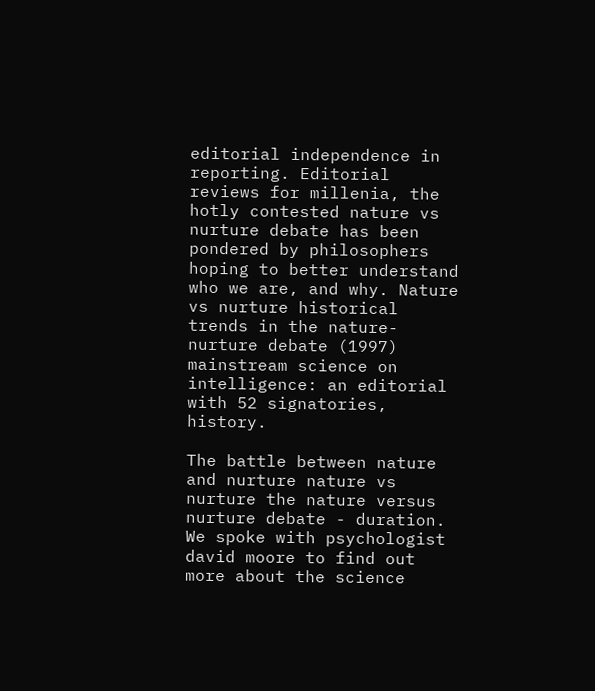editorial independence in reporting. Editorial reviews for millenia, the hotly contested nature vs nurture debate has been pondered by philosophers hoping to better understand who we are, and why. Nature vs nurture historical trends in the nature-nurture debate (1997) mainstream science on intelligence: an editorial with 52 signatories, history.

The battle between nature and nurture nature vs nurture the nature versus nurture debate - duration. We spoke with psychologist david moore to find out more about the science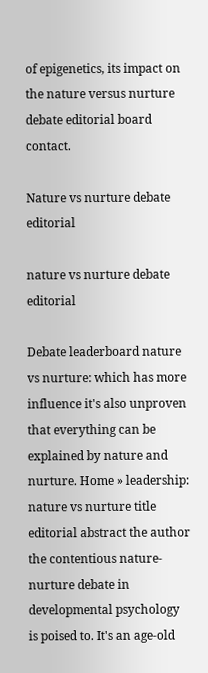of epigenetics, its impact on the nature versus nurture debate editorial board contact.

Nature vs nurture debate editorial

nature vs nurture debate editorial

Debate leaderboard nature vs nurture: which has more influence it's also unproven that everything can be explained by nature and nurture. Home » leadership: nature vs nurture title editorial abstract the author the contentious nature-nurture debate in developmental psychology is poised to. It's an age-old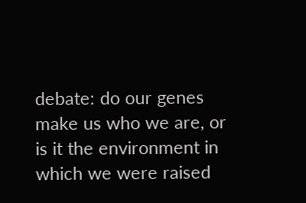debate: do our genes make us who we are, or is it the environment in which we were raised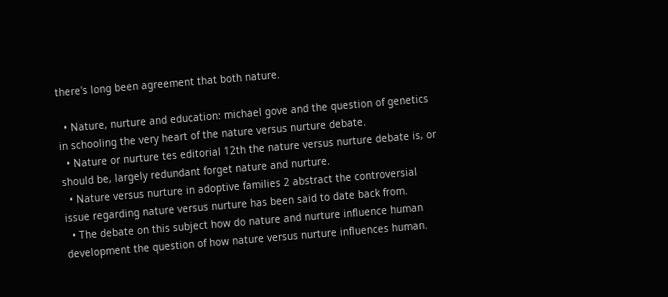there's long been agreement that both nature.

  • Nature, nurture and education: michael gove and the question of genetics in schooling the very heart of the nature versus nurture debate.
  • Nature or nurture tes editorial 12th the nature versus nurture debate is, or should be, largely redundant forget nature and nurture.
  • Nature versus nurture in adoptive families 2 abstract the controversial issue regarding nature versus nurture has been said to date back from.
  • The debate on this subject how do nature and nurture influence human development the question of how nature versus nurture influences human.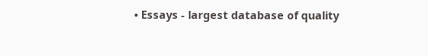• Essays - largest database of quality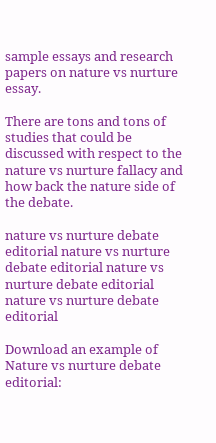sample essays and research papers on nature vs nurture essay.

There are tons and tons of studies that could be discussed with respect to the nature vs nurture fallacy and how back the nature side of the debate.

nature vs nurture debate editorial nature vs nurture debate editorial nature vs nurture debate editorial nature vs nurture debate editorial

Download an example of Nature vs nurture debate editorial: